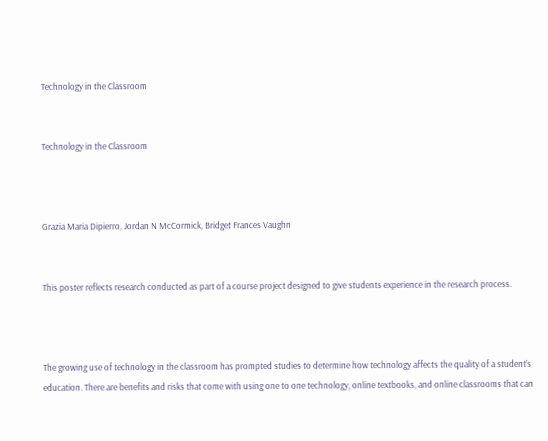Technology in the Classroom


Technology in the Classroom



Grazia Maria Dipierro, Jordan N McCormick, Bridget Frances Vaughn


This poster reflects research conducted as part of a course project designed to give students experience in the research process.



The growing use of technology in the classroom has prompted studies to determine how technology affects the quality of a student’s education. There are benefits and risks that come with using one to one technology, online textbooks, and online classrooms that can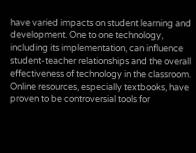have varied impacts on student learning and development. One to one technology, including its implementation, can influence student-teacher relationships and the overall effectiveness of technology in the classroom. Online resources, especially textbooks, have proven to be controversial tools for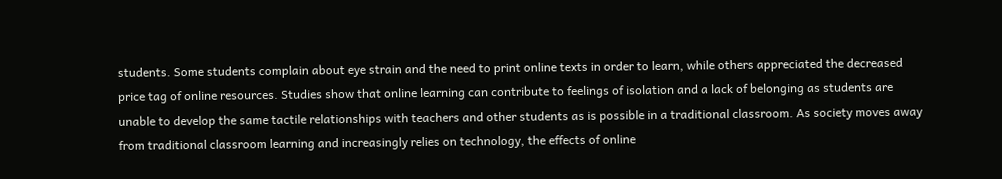students. Some students complain about eye strain and the need to print online texts in order to learn, while others appreciated the decreased price tag of online resources. Studies show that online learning can contribute to feelings of isolation and a lack of belonging as students are unable to develop the same tactile relationships with teachers and other students as is possible in a traditional classroom. As society moves away from traditional classroom learning and increasingly relies on technology, the effects of online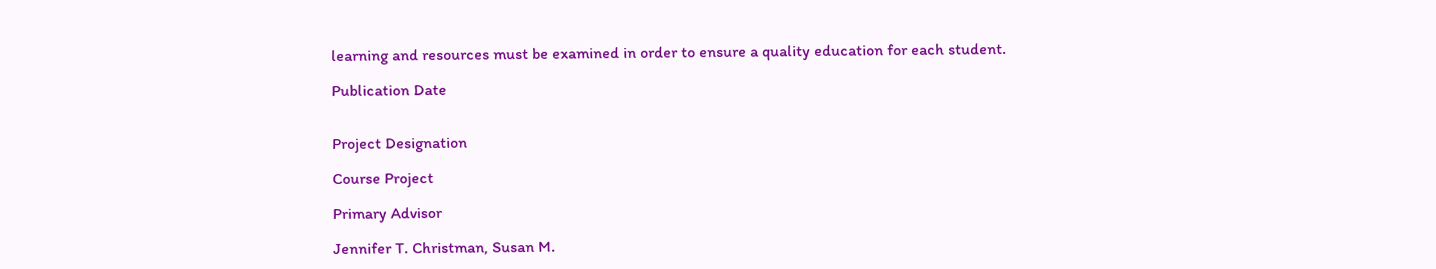learning and resources must be examined in order to ensure a quality education for each student.

Publication Date


Project Designation

Course Project

Primary Advisor

Jennifer T. Christman, Susan M.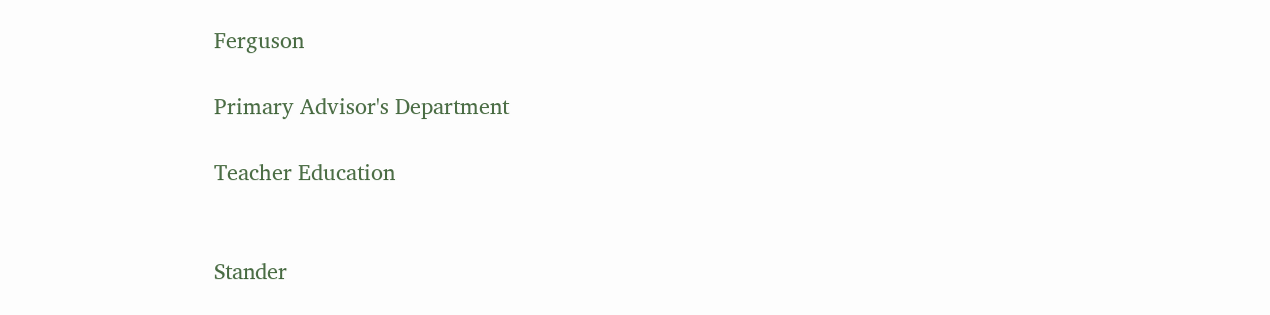Ferguson

Primary Advisor's Department

Teacher Education


Stander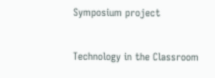Symposium project

Technology in the Classroom